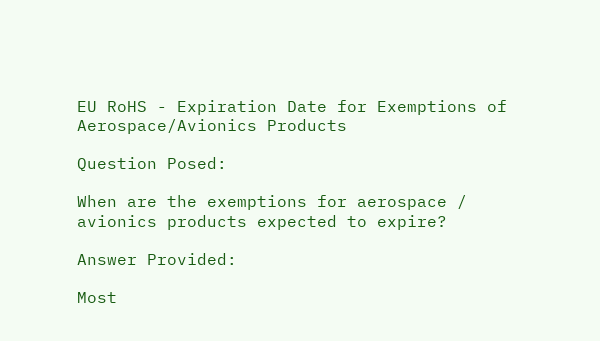EU RoHS - Expiration Date for Exemptions of Aerospace/Avionics Products

Question Posed:

When are the exemptions for aerospace / avionics products expected to expire?

Answer Provided:

Most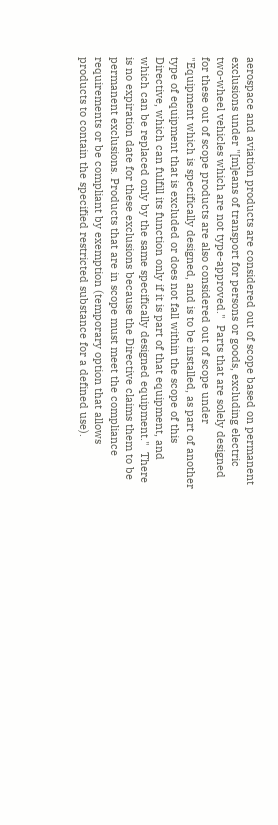aerospace and aviation products are considered out of scope based on permanent exclusions under "[m]eans of transport for persons or goods, excluding electric two-wheel vehicles which are not type-approved."  Parts that are solely designed for these out of scope products are also considered out of scope under "Equipment which is specifically designed, and is to be installed, as part of another type of equipment that is excluded or does not fall within the scope of this Directive, which can fulfill its function only if it is part of that equipment, and which can be replaced only by the same specifically designed equipment."  There is no expiration date for these exclusions because the Directive claims them to be permanent exclusions. Products that are in scope must meet the compliance requirements or be compliant by exemption (temporary option that allows products to contain the specified restricted substance for a defined use).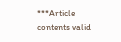***Article contents valid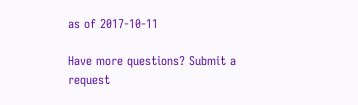as of 2017-10-11

Have more questions? Submit a request